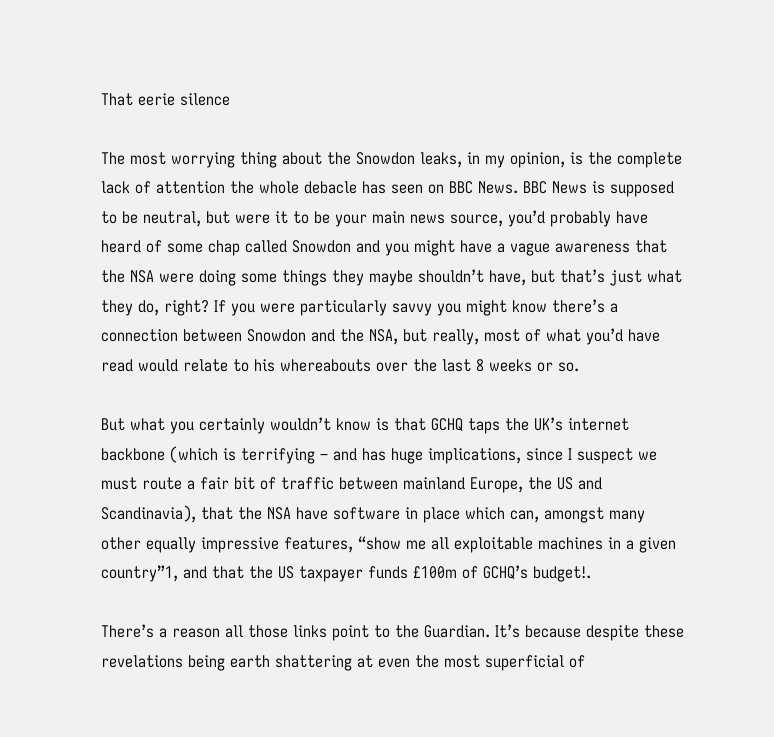That eerie silence

The most worrying thing about the Snowdon leaks, in my opinion, is the complete lack of attention the whole debacle has seen on BBC News. BBC News is supposed to be neutral, but were it to be your main news source, you’d probably have heard of some chap called Snowdon and you might have a vague awareness that the NSA were doing some things they maybe shouldn’t have, but that’s just what they do, right? If you were particularly savvy you might know there’s a connection between Snowdon and the NSA, but really, most of what you’d have read would relate to his whereabouts over the last 8 weeks or so.

But what you certainly wouldn’t know is that GCHQ taps the UK’s internet backbone (which is terrifying – and has huge implications, since I suspect we must route a fair bit of traffic between mainland Europe, the US and Scandinavia), that the NSA have software in place which can, amongst many other equally impressive features, “show me all exploitable machines in a given country”1, and that the US taxpayer funds £100m of GCHQ’s budget!.

There’s a reason all those links point to the Guardian. It’s because despite these revelations being earth shattering at even the most superficial of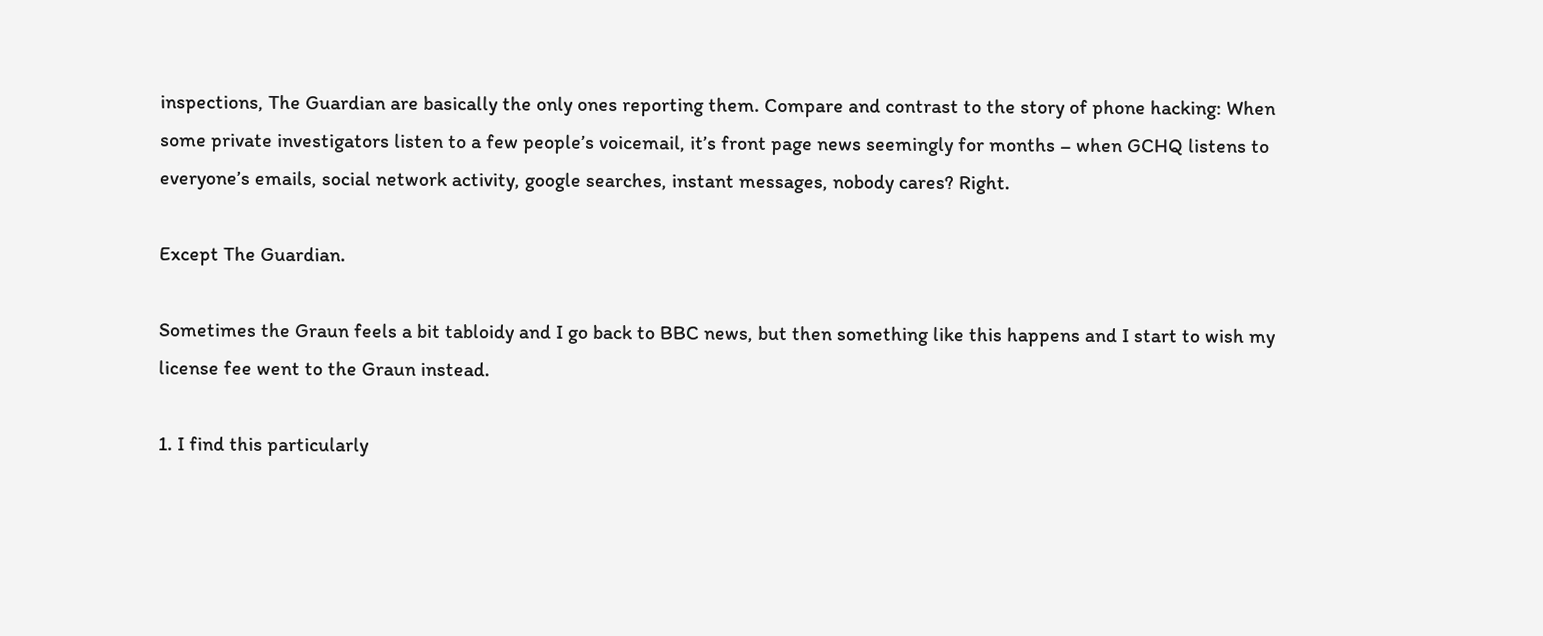inspections, The Guardian are basically the only ones reporting them. Compare and contrast to the story of phone hacking: When some private investigators listen to a few people’s voicemail, it’s front page news seemingly for months – when GCHQ listens to everyone’s emails, social network activity, google searches, instant messages, nobody cares? Right.

Except The Guardian.

Sometimes the Graun feels a bit tabloidy and I go back to BBC news, but then something like this happens and I start to wish my license fee went to the Graun instead.

1. I find this particularly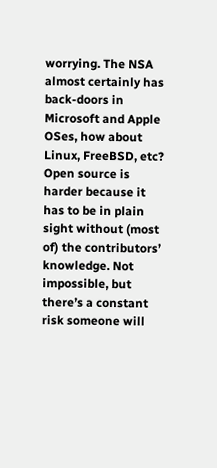worrying. The NSA almost certainly has back-doors in Microsoft and Apple OSes, how about Linux, FreeBSD, etc? Open source is harder because it has to be in plain sight without (most of) the contributors’ knowledge. Not impossible, but there’s a constant risk someone will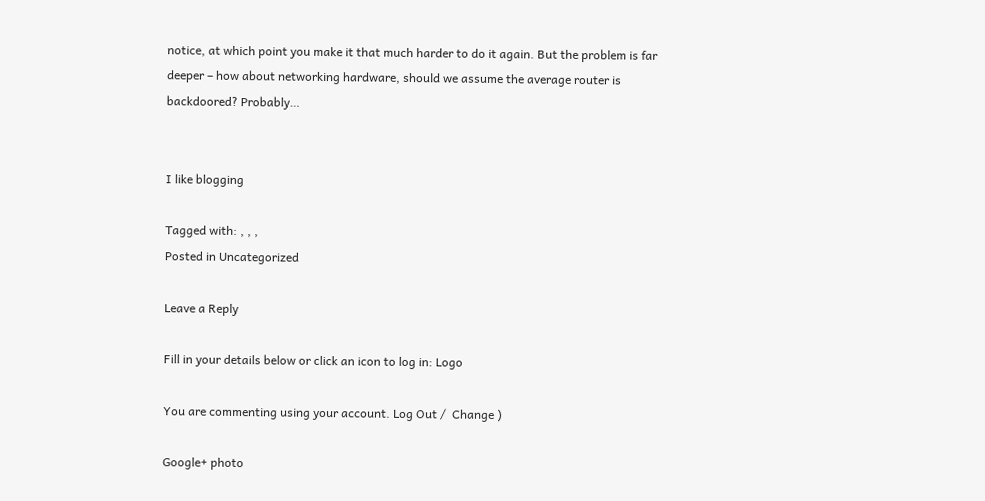notice, at which point you make it that much harder to do it again. But the problem is far deeper – how about networking hardware, should we assume the average router is backdoored? Probably…


I like blogging

Tagged with: , , ,
Posted in Uncategorized

Leave a Reply

Fill in your details below or click an icon to log in: Logo

You are commenting using your account. Log Out /  Change )

Google+ photo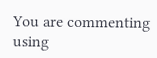You are commenting using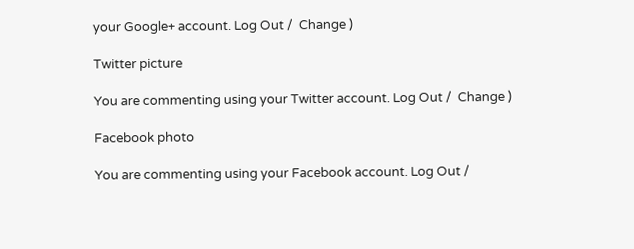your Google+ account. Log Out /  Change )

Twitter picture

You are commenting using your Twitter account. Log Out /  Change )

Facebook photo

You are commenting using your Facebook account. Log Out /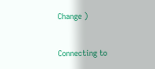Change )


Connecting to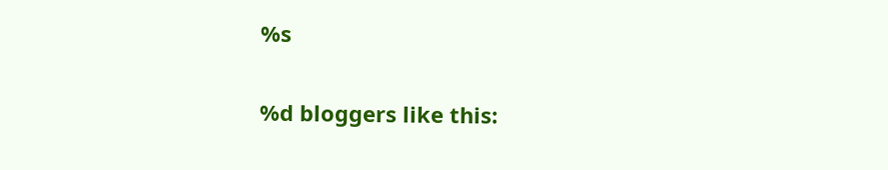%s

%d bloggers like this: